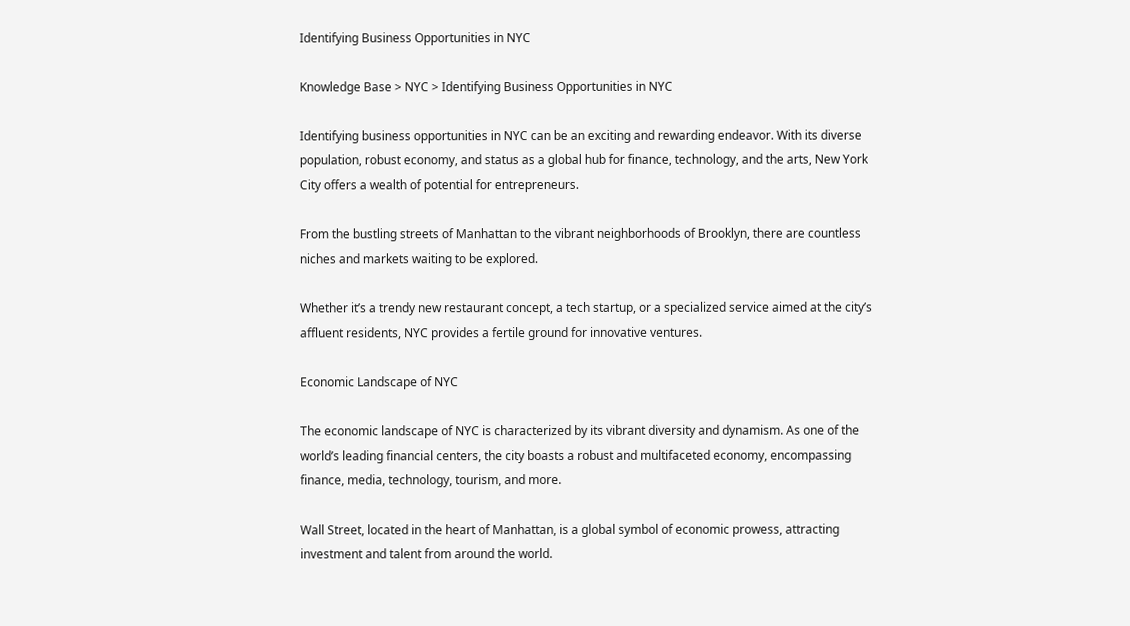Identifying Business Opportunities in NYC

Knowledge Base > NYC > Identifying Business Opportunities in NYC

Identifying business opportunities in NYC can be an exciting and rewarding endeavor. With its diverse population, robust economy, and status as a global hub for finance, technology, and the arts, New York City offers a wealth of potential for entrepreneurs.

From the bustling streets of Manhattan to the vibrant neighborhoods of Brooklyn, there are countless niches and markets waiting to be explored.

Whether it’s a trendy new restaurant concept, a tech startup, or a specialized service aimed at the city’s affluent residents, NYC provides a fertile ground for innovative ventures.

Economic Landscape of NYC

The economic landscape of NYC is characterized by its vibrant diversity and dynamism. As one of the world’s leading financial centers, the city boasts a robust and multifaceted economy, encompassing finance, media, technology, tourism, and more.

Wall Street, located in the heart of Manhattan, is a global symbol of economic prowess, attracting investment and talent from around the world.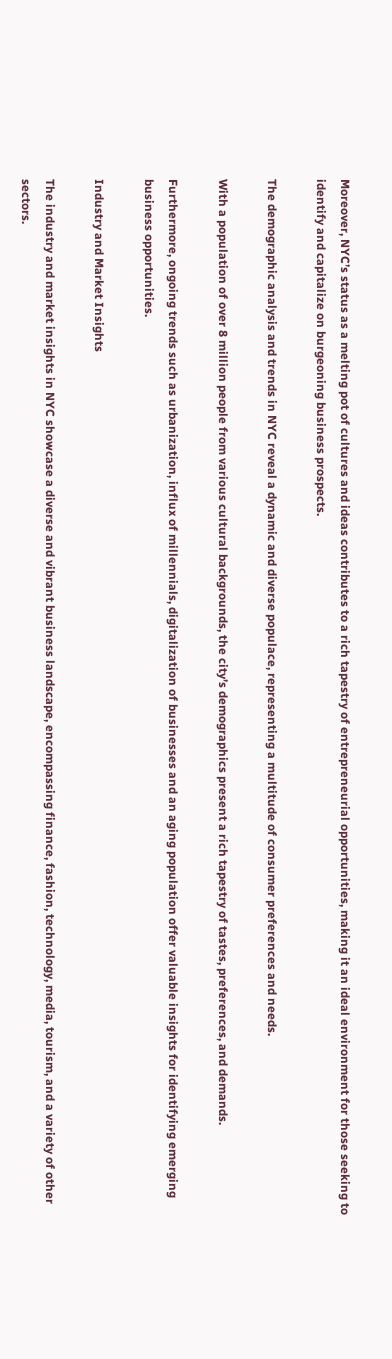Moreover, NYC’s status as a melting pot of cultures and ideas contributes to a rich tapestry of entrepreneurial opportunities, making it an ideal environment for those seeking to identify and capitalize on burgeoning business prospects.

The demographic analysis and trends in NYC reveal a dynamic and diverse populace, representing a multitude of consumer preferences and needs.

With a population of over 8 million people from various cultural backgrounds, the city’s demographics present a rich tapestry of tastes, preferences, and demands.

Furthermore, ongoing trends such as urbanization, influx of millennials, digitalization of businesses and an aging population offer valuable insights for identifying emerging business opportunities.

Industry and Market Insights

The industry and market insights in NYC showcase a diverse and vibrant business landscape, encompassing finance, fashion, technology, media, tourism, and a variety of other sectors.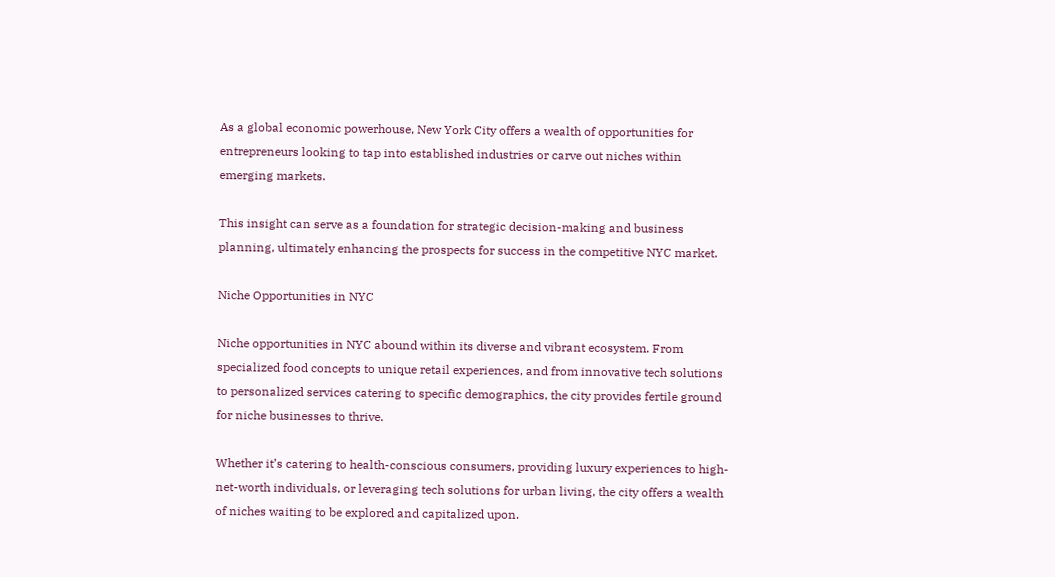As a global economic powerhouse, New York City offers a wealth of opportunities for entrepreneurs looking to tap into established industries or carve out niches within emerging markets.

This insight can serve as a foundation for strategic decision-making and business planning, ultimately enhancing the prospects for success in the competitive NYC market.

Niche Opportunities in NYC

Niche opportunities in NYC abound within its diverse and vibrant ecosystem. From specialized food concepts to unique retail experiences, and from innovative tech solutions to personalized services catering to specific demographics, the city provides fertile ground for niche businesses to thrive.

Whether it’s catering to health-conscious consumers, providing luxury experiences to high-net-worth individuals, or leveraging tech solutions for urban living, the city offers a wealth of niches waiting to be explored and capitalized upon.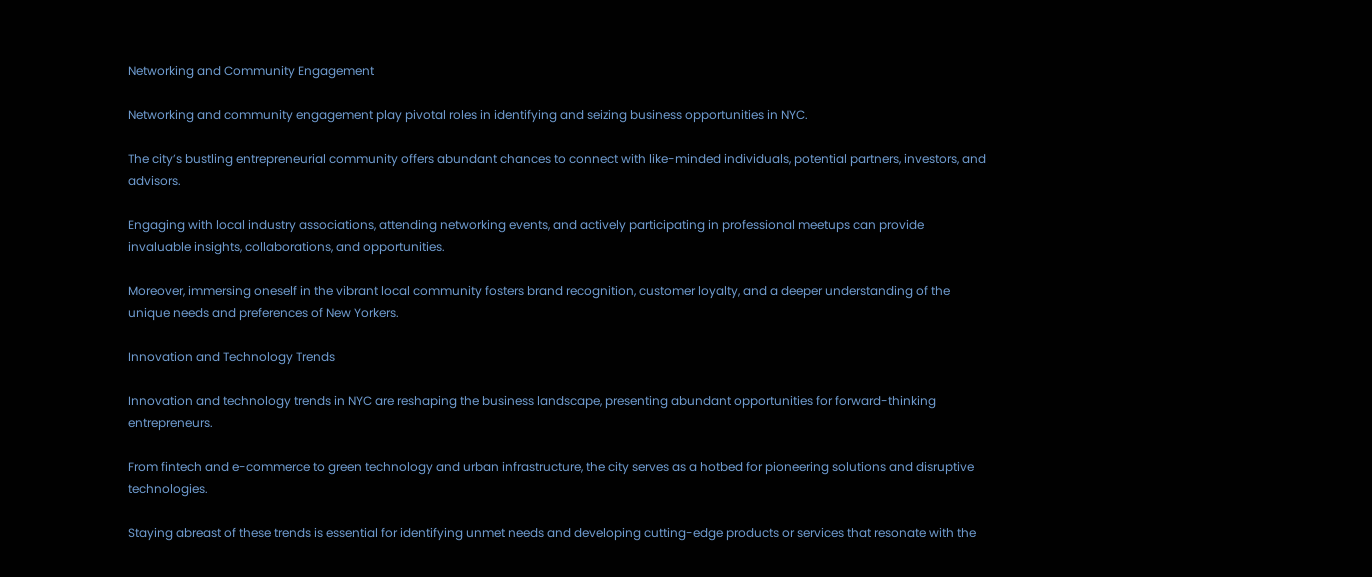Networking and Community Engagement

Networking and community engagement play pivotal roles in identifying and seizing business opportunities in NYC.

The city’s bustling entrepreneurial community offers abundant chances to connect with like-minded individuals, potential partners, investors, and advisors.

Engaging with local industry associations, attending networking events, and actively participating in professional meetups can provide invaluable insights, collaborations, and opportunities.

Moreover, immersing oneself in the vibrant local community fosters brand recognition, customer loyalty, and a deeper understanding of the unique needs and preferences of New Yorkers.

Innovation and Technology Trends

Innovation and technology trends in NYC are reshaping the business landscape, presenting abundant opportunities for forward-thinking entrepreneurs.

From fintech and e-commerce to green technology and urban infrastructure, the city serves as a hotbed for pioneering solutions and disruptive technologies.

Staying abreast of these trends is essential for identifying unmet needs and developing cutting-edge products or services that resonate with the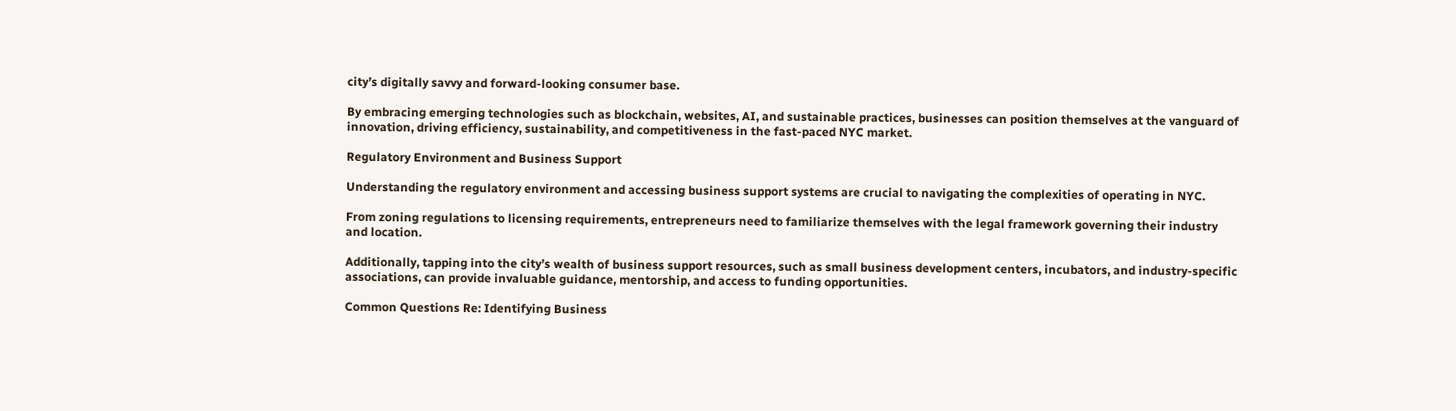city’s digitally savvy and forward-looking consumer base.

By embracing emerging technologies such as blockchain, websites, AI, and sustainable practices, businesses can position themselves at the vanguard of innovation, driving efficiency, sustainability, and competitiveness in the fast-paced NYC market.

Regulatory Environment and Business Support

Understanding the regulatory environment and accessing business support systems are crucial to navigating the complexities of operating in NYC.

From zoning regulations to licensing requirements, entrepreneurs need to familiarize themselves with the legal framework governing their industry and location.

Additionally, tapping into the city’s wealth of business support resources, such as small business development centers, incubators, and industry-specific associations, can provide invaluable guidance, mentorship, and access to funding opportunities.

Common Questions Re: Identifying Business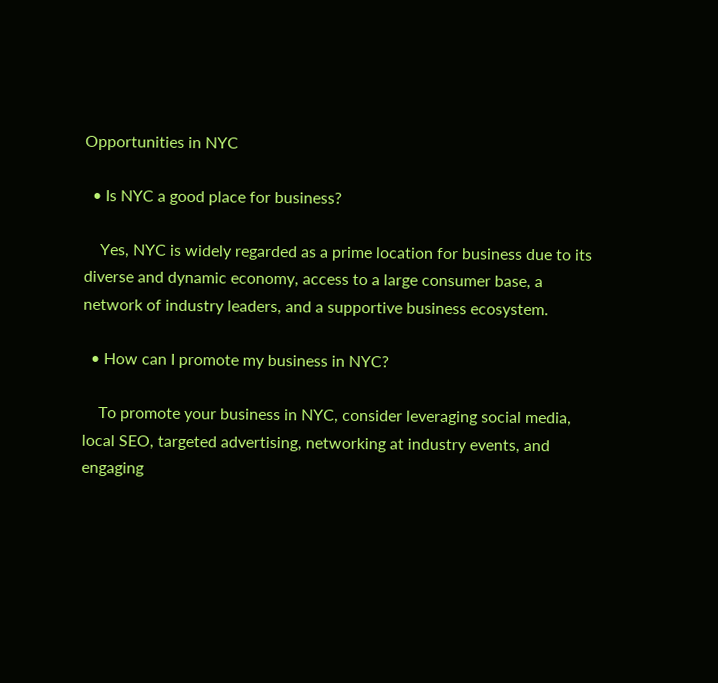Opportunities in NYC

  • Is NYC a good place for business?

    Yes, NYC is widely regarded as a prime location for business due to its diverse and dynamic economy, access to a large consumer base, a network of industry leaders, and a supportive business ecosystem.

  • How can I promote my business in NYC?

    To promote your business in NYC, consider leveraging social media, local SEO, targeted advertising, networking at industry events, and engaging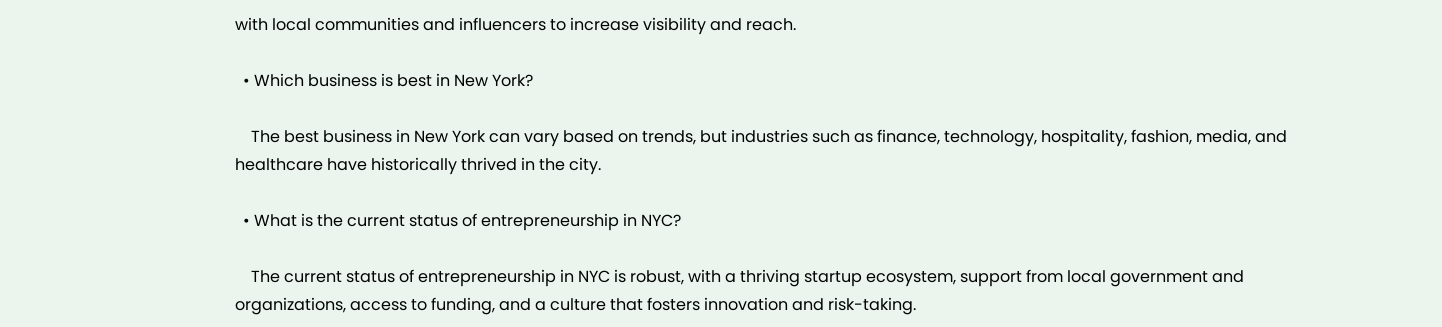with local communities and influencers to increase visibility and reach.

  • Which business is best in New York?

    The best business in New York can vary based on trends, but industries such as finance, technology, hospitality, fashion, media, and healthcare have historically thrived in the city.

  • What is the current status of entrepreneurship in NYC?

    The current status of entrepreneurship in NYC is robust, with a thriving startup ecosystem, support from local government and organizations, access to funding, and a culture that fosters innovation and risk-taking.